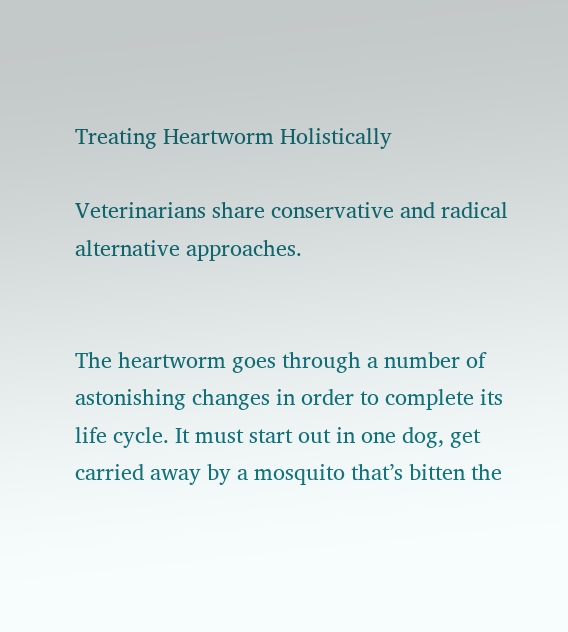Treating Heartworm Holistically

Veterinarians share conservative and radical alternative approaches.


The heartworm goes through a number of astonishing changes in order to complete its life cycle. It must start out in one dog, get carried away by a mosquito that’s bitten the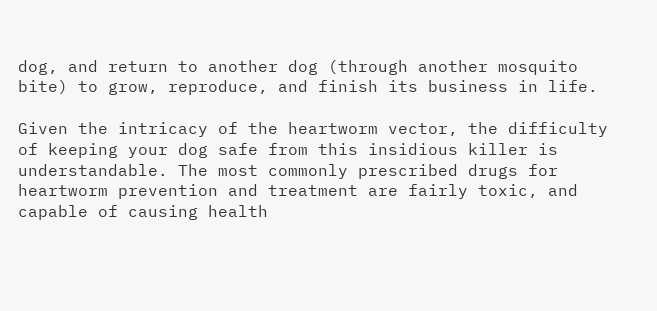dog, and return to another dog (through another mosquito bite) to grow, reproduce, and finish its business in life.

Given the intricacy of the heartworm vector, the difficulty of keeping your dog safe from this insidious killer is understandable. The most commonly prescribed drugs for heartworm prevention and treatment are fairly toxic, and capable of causing health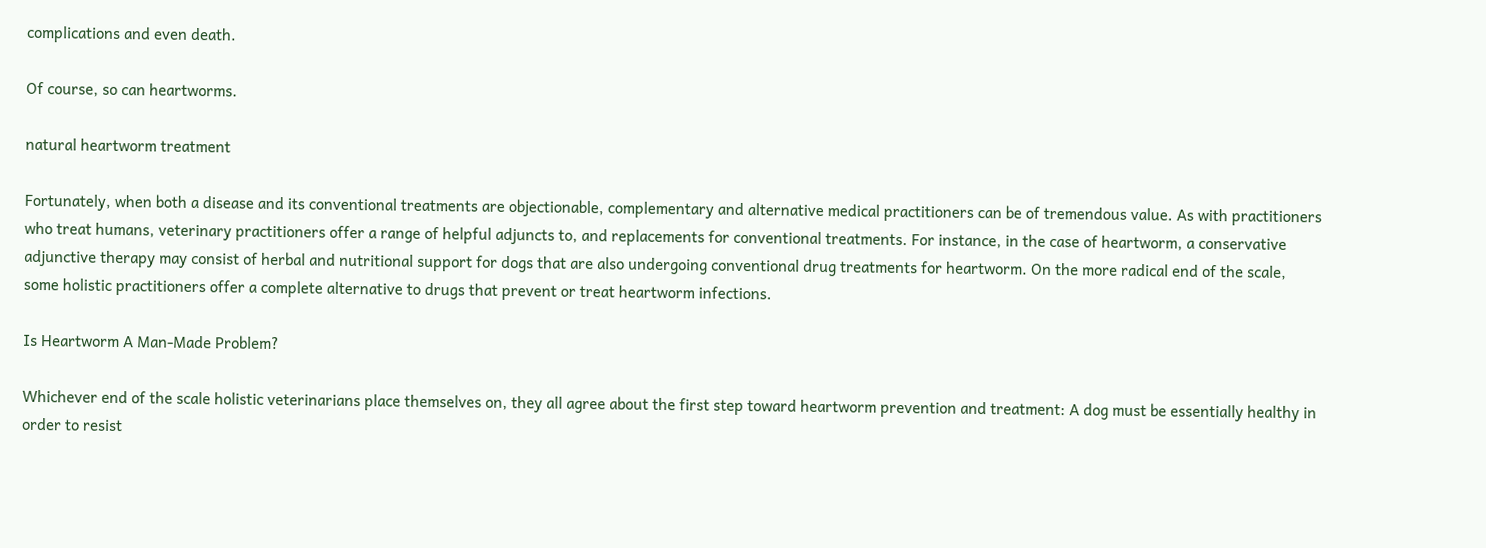complications and even death.

Of course, so can heartworms.

natural heartworm treatment

Fortunately, when both a disease and its conventional treatments are objectionable, complementary and alternative medical practitioners can be of tremendous value. As with practitioners who treat humans, veterinary practitioners offer a range of helpful adjuncts to, and replacements for conventional treatments. For instance, in the case of heartworm, a conservative adjunctive therapy may consist of herbal and nutritional support for dogs that are also undergoing conventional drug treatments for heartworm. On the more radical end of the scale, some holistic practitioners offer a complete alternative to drugs that prevent or treat heartworm infections.

Is Heartworm A Man-Made Problem?

Whichever end of the scale holistic veterinarians place themselves on, they all agree about the first step toward heartworm prevention and treatment: A dog must be essentially healthy in order to resist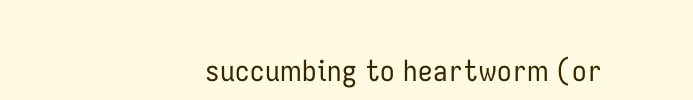succumbing to heartworm (or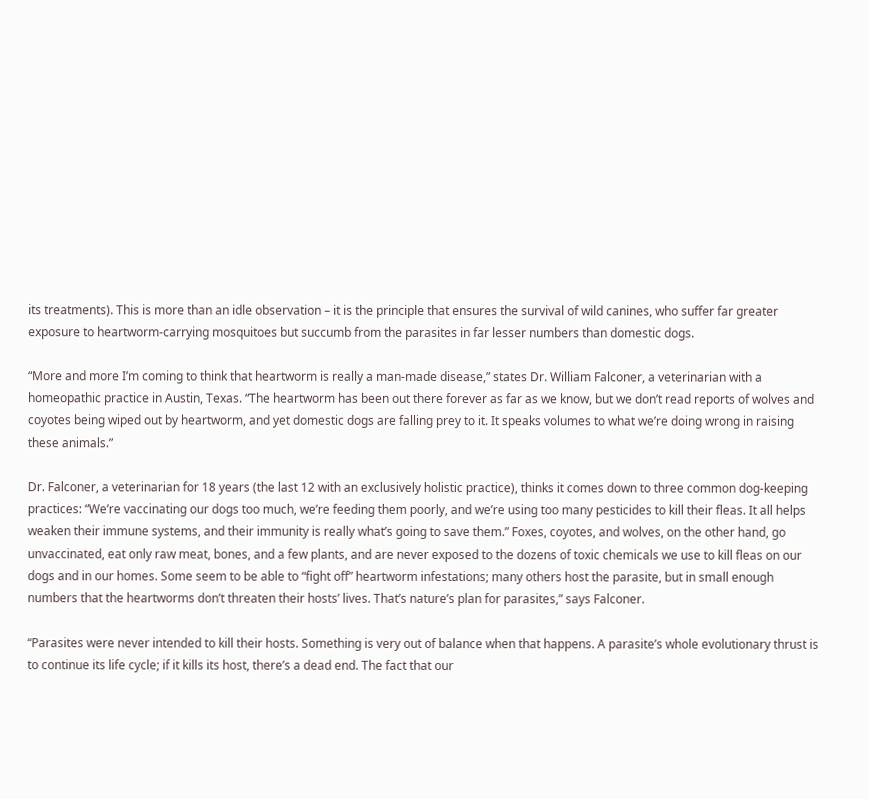its treatments). This is more than an idle observation – it is the principle that ensures the survival of wild canines, who suffer far greater exposure to heartworm-carrying mosquitoes but succumb from the parasites in far lesser numbers than domestic dogs.

“More and more I’m coming to think that heartworm is really a man-made disease,” states Dr. William Falconer, a veterinarian with a homeopathic practice in Austin, Texas. “The heartworm has been out there forever as far as we know, but we don’t read reports of wolves and coyotes being wiped out by heartworm, and yet domestic dogs are falling prey to it. It speaks volumes to what we’re doing wrong in raising these animals.”

Dr. Falconer, a veterinarian for 18 years (the last 12 with an exclusively holistic practice), thinks it comes down to three common dog-keeping practices: “We’re vaccinating our dogs too much, we’re feeding them poorly, and we’re using too many pesticides to kill their fleas. It all helps weaken their immune systems, and their immunity is really what’s going to save them.” Foxes, coyotes, and wolves, on the other hand, go unvaccinated, eat only raw meat, bones, and a few plants, and are never exposed to the dozens of toxic chemicals we use to kill fleas on our dogs and in our homes. Some seem to be able to “fight off” heartworm infestations; many others host the parasite, but in small enough numbers that the heartworms don’t threaten their hosts’ lives. That’s nature’s plan for parasites,” says Falconer.

“Parasites were never intended to kill their hosts. Something is very out of balance when that happens. A parasite’s whole evolutionary thrust is to continue its life cycle; if it kills its host, there’s a dead end. The fact that our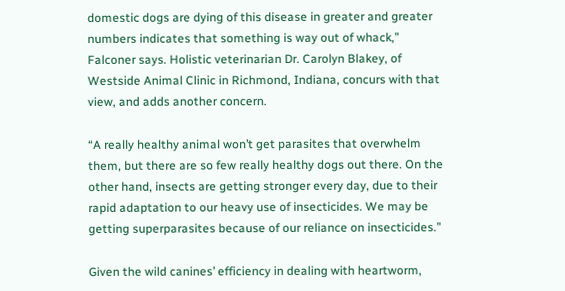domestic dogs are dying of this disease in greater and greater numbers indicates that something is way out of whack,” Falconer says. Holistic veterinarian Dr. Carolyn Blakey, of Westside Animal Clinic in Richmond, Indiana, concurs with that view, and adds another concern.

“A really healthy animal won’t get parasites that overwhelm them, but there are so few really healthy dogs out there. On the other hand, insects are getting stronger every day, due to their rapid adaptation to our heavy use of insecticides. We may be getting superparasites because of our reliance on insecticides.”

Given the wild canines’ efficiency in dealing with heartworm,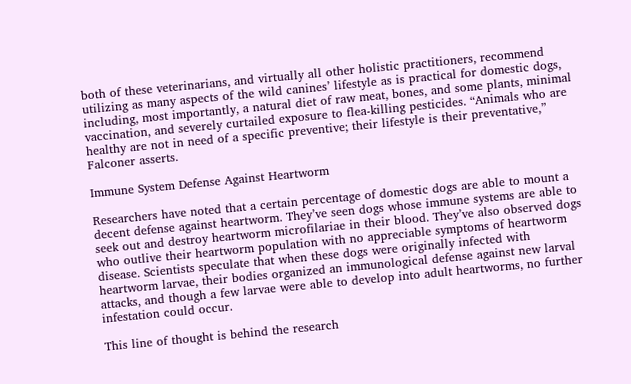both of these veterinarians, and virtually all other holistic practitioners, recommend utilizing as many aspects of the wild canines’ lifestyle as is practical for domestic dogs, including, most importantly, a natural diet of raw meat, bones, and some plants, minimal vaccination, and severely curtailed exposure to flea-killing pesticides. “Animals who are healthy are not in need of a specific preventive; their lifestyle is their preventative,” Falconer asserts.

Immune System Defense Against Heartworm

Researchers have noted that a certain percentage of domestic dogs are able to mount a decent defense against heartworm. They’ve seen dogs whose immune systems are able to seek out and destroy heartworm microfilariae in their blood. They’ve also observed dogs who outlive their heartworm population with no appreciable symptoms of heartworm disease. Scientists speculate that when these dogs were originally infected with heartworm larvae, their bodies organized an immunological defense against new larval attacks, and though a few larvae were able to develop into adult heartworms, no further infestation could occur.

This line of thought is behind the research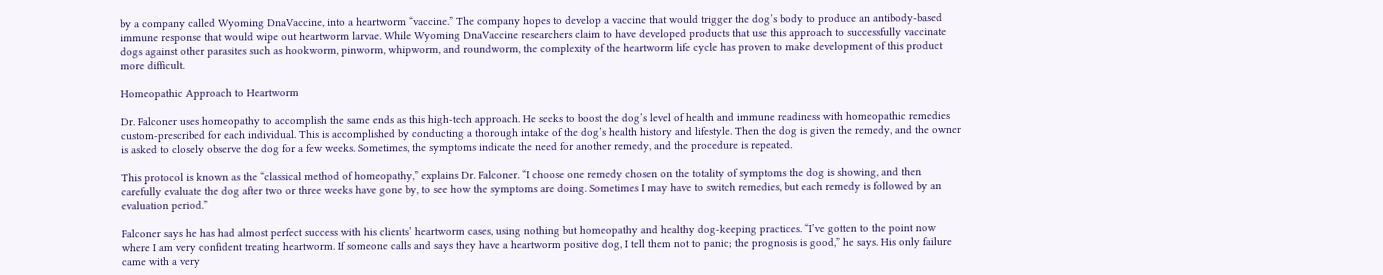by a company called Wyoming DnaVaccine, into a heartworm “vaccine.” The company hopes to develop a vaccine that would trigger the dog’s body to produce an antibody-based immune response that would wipe out heartworm larvae. While Wyoming DnaVaccine researchers claim to have developed products that use this approach to successfully vaccinate dogs against other parasites such as hookworm, pinworm, whipworm, and roundworm, the complexity of the heartworm life cycle has proven to make development of this product more difficult.

Homeopathic Approach to Heartworm

Dr. Falconer uses homeopathy to accomplish the same ends as this high-tech approach. He seeks to boost the dog’s level of health and immune readiness with homeopathic remedies custom-prescribed for each individual. This is accomplished by conducting a thorough intake of the dog’s health history and lifestyle. Then the dog is given the remedy, and the owner is asked to closely observe the dog for a few weeks. Sometimes, the symptoms indicate the need for another remedy, and the procedure is repeated.

This protocol is known as the “classical method of homeopathy,” explains Dr. Falconer. “I choose one remedy chosen on the totality of symptoms the dog is showing, and then carefully evaluate the dog after two or three weeks have gone by, to see how the symptoms are doing. Sometimes I may have to switch remedies, but each remedy is followed by an evaluation period.”

Falconer says he has had almost perfect success with his clients’ heartworm cases, using nothing but homeopathy and healthy dog-keeping practices. “I’ve gotten to the point now where I am very confident treating heartworm. If someone calls and says they have a heartworm positive dog, I tell them not to panic; the prognosis is good,” he says. His only failure came with a very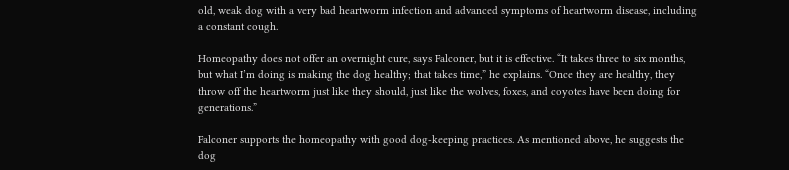old, weak dog with a very bad heartworm infection and advanced symptoms of heartworm disease, including a constant cough.

Homeopathy does not offer an overnight cure, says Falconer, but it is effective. “It takes three to six months, but what I’m doing is making the dog healthy; that takes time,” he explains. “Once they are healthy, they throw off the heartworm just like they should, just like the wolves, foxes, and coyotes have been doing for generations.”

Falconer supports the homeopathy with good dog-keeping practices. As mentioned above, he suggests the dog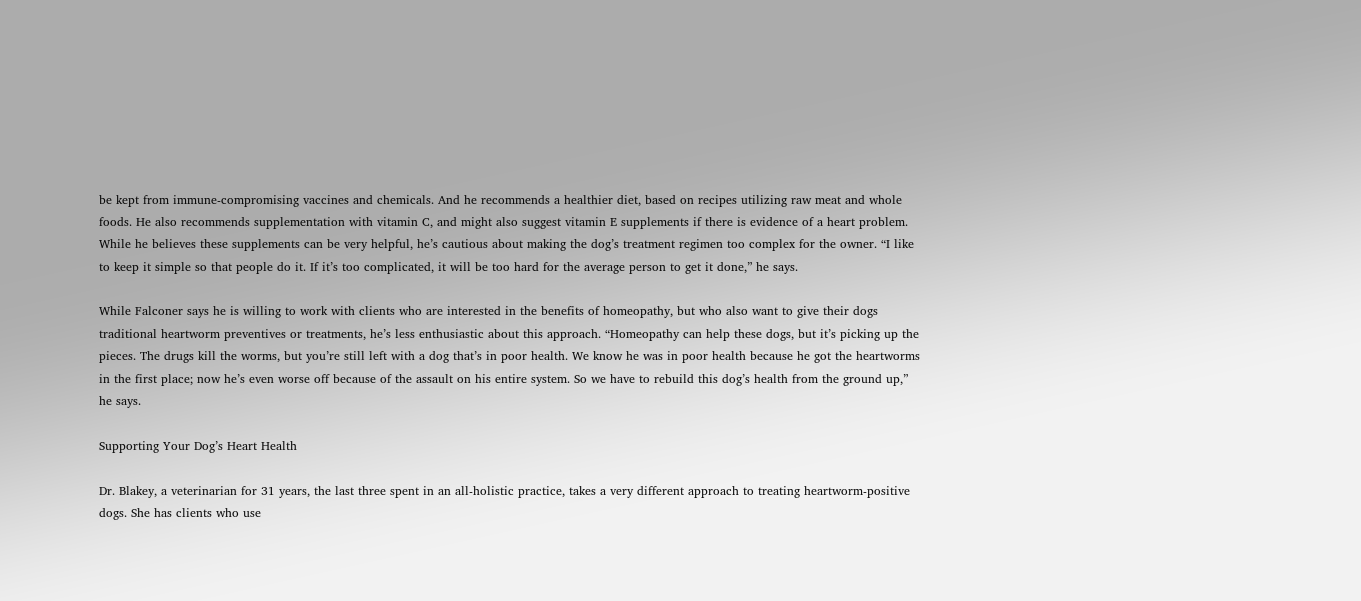be kept from immune-compromising vaccines and chemicals. And he recommends a healthier diet, based on recipes utilizing raw meat and whole foods. He also recommends supplementation with vitamin C, and might also suggest vitamin E supplements if there is evidence of a heart problem. While he believes these supplements can be very helpful, he’s cautious about making the dog’s treatment regimen too complex for the owner. “I like to keep it simple so that people do it. If it’s too complicated, it will be too hard for the average person to get it done,” he says.

While Falconer says he is willing to work with clients who are interested in the benefits of homeopathy, but who also want to give their dogs traditional heartworm preventives or treatments, he’s less enthusiastic about this approach. “Homeopathy can help these dogs, but it’s picking up the pieces. The drugs kill the worms, but you’re still left with a dog that’s in poor health. We know he was in poor health because he got the heartworms in the first place; now he’s even worse off because of the assault on his entire system. So we have to rebuild this dog’s health from the ground up,” he says.

Supporting Your Dog’s Heart Health

Dr. Blakey, a veterinarian for 31 years, the last three spent in an all-holistic practice, takes a very different approach to treating heartworm-positive dogs. She has clients who use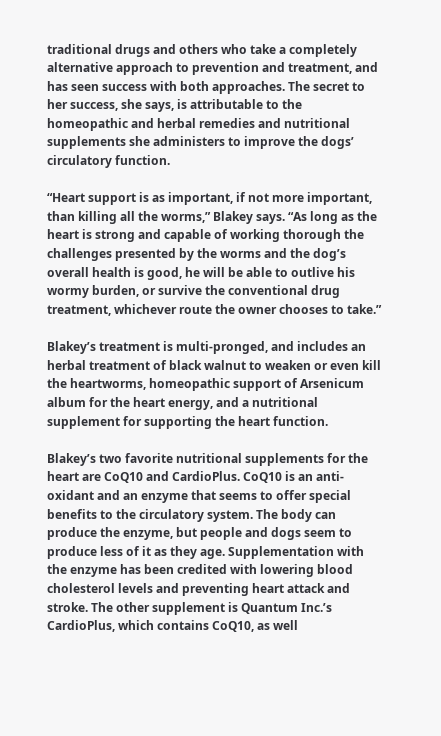traditional drugs and others who take a completely alternative approach to prevention and treatment, and has seen success with both approaches. The secret to her success, she says, is attributable to the homeopathic and herbal remedies and nutritional supplements she administers to improve the dogs’ circulatory function.

“Heart support is as important, if not more important, than killing all the worms,” Blakey says. “As long as the heart is strong and capable of working thorough the challenges presented by the worms and the dog’s overall health is good, he will be able to outlive his wormy burden, or survive the conventional drug treatment, whichever route the owner chooses to take.”

Blakey’s treatment is multi-pronged, and includes an herbal treatment of black walnut to weaken or even kill the heartworms, homeopathic support of Arsenicum album for the heart energy, and a nutritional supplement for supporting the heart function.

Blakey’s two favorite nutritional supplements for the heart are CoQ10 and CardioPlus. CoQ10 is an anti-oxidant and an enzyme that seems to offer special benefits to the circulatory system. The body can produce the enzyme, but people and dogs seem to produce less of it as they age. Supplementation with the enzyme has been credited with lowering blood cholesterol levels and preventing heart attack and stroke. The other supplement is Quantum Inc.’s CardioPlus, which contains CoQ10, as well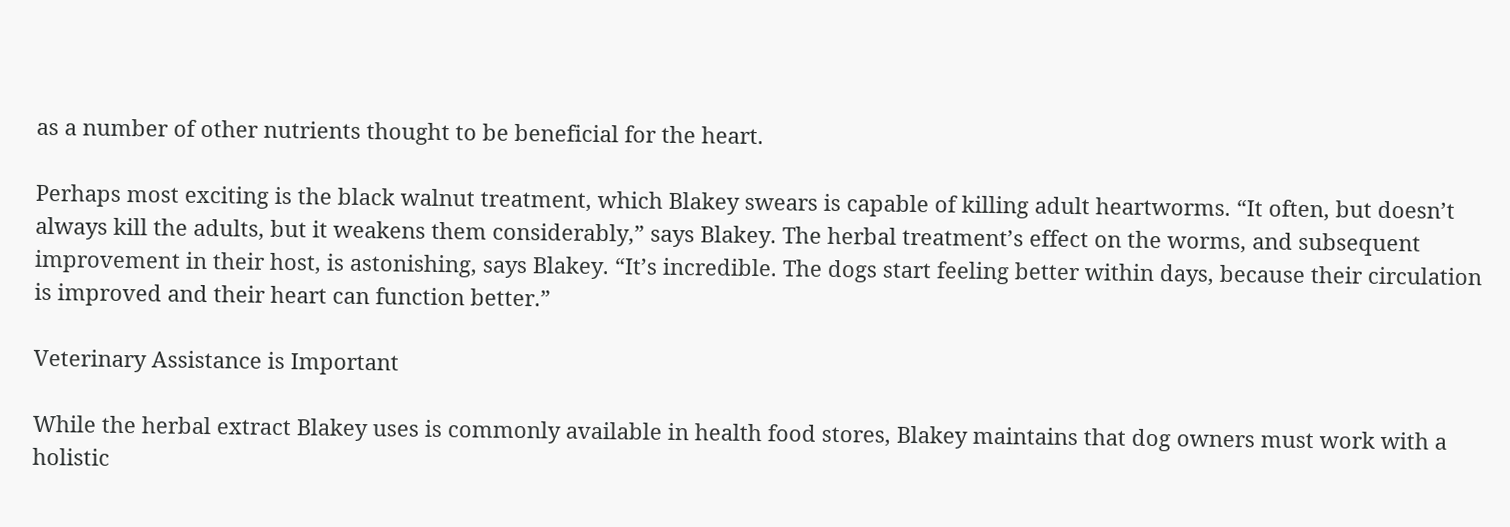as a number of other nutrients thought to be beneficial for the heart.

Perhaps most exciting is the black walnut treatment, which Blakey swears is capable of killing adult heartworms. “It often, but doesn’t always kill the adults, but it weakens them considerably,” says Blakey. The herbal treatment’s effect on the worms, and subsequent improvement in their host, is astonishing, says Blakey. “It’s incredible. The dogs start feeling better within days, because their circulation is improved and their heart can function better.”

Veterinary Assistance is Important

While the herbal extract Blakey uses is commonly available in health food stores, Blakey maintains that dog owners must work with a holistic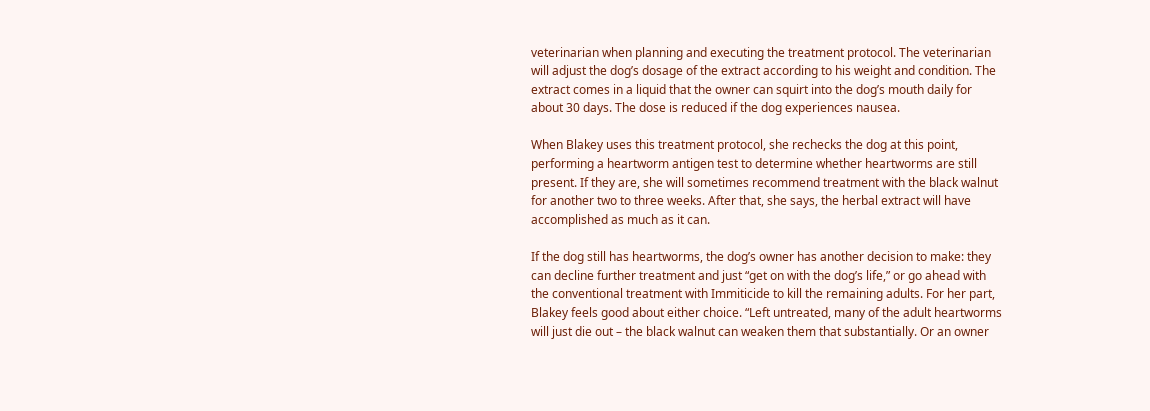veterinarian when planning and executing the treatment protocol. The veterinarian will adjust the dog’s dosage of the extract according to his weight and condition. The extract comes in a liquid that the owner can squirt into the dog’s mouth daily for about 30 days. The dose is reduced if the dog experiences nausea.

When Blakey uses this treatment protocol, she rechecks the dog at this point, performing a heartworm antigen test to determine whether heartworms are still present. If they are, she will sometimes recommend treatment with the black walnut for another two to three weeks. After that, she says, the herbal extract will have accomplished as much as it can.

If the dog still has heartworms, the dog’s owner has another decision to make: they can decline further treatment and just “get on with the dog’s life,” or go ahead with the conventional treatment with Immiticide to kill the remaining adults. For her part, Blakey feels good about either choice. “Left untreated, many of the adult heartworms will just die out – the black walnut can weaken them that substantially. Or an owner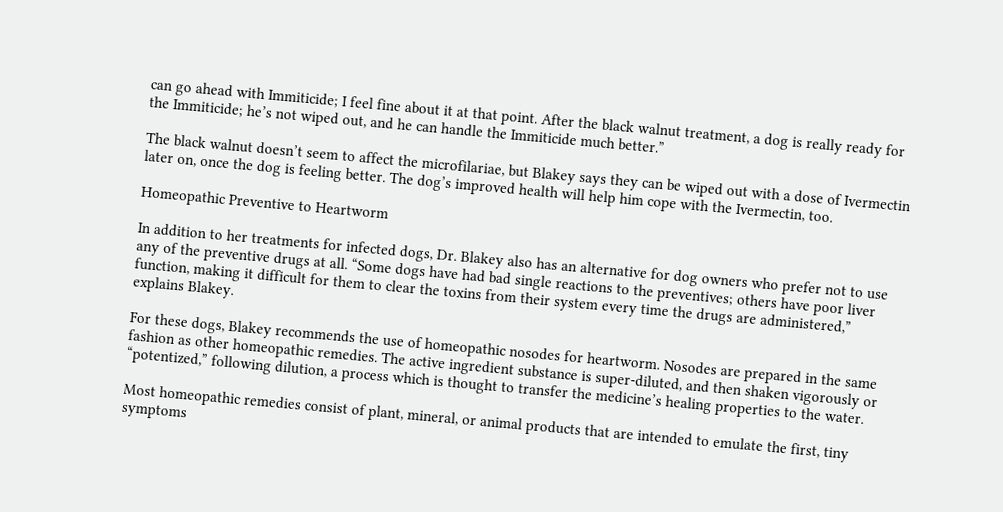can go ahead with Immiticide; I feel fine about it at that point. After the black walnut treatment, a dog is really ready for the Immiticide; he’s not wiped out, and he can handle the Immiticide much better.”

The black walnut doesn’t seem to affect the microfilariae, but Blakey says they can be wiped out with a dose of Ivermectin later on, once the dog is feeling better. The dog’s improved health will help him cope with the Ivermectin, too.

Homeopathic Preventive to Heartworm

In addition to her treatments for infected dogs, Dr. Blakey also has an alternative for dog owners who prefer not to use any of the preventive drugs at all. “Some dogs have had bad single reactions to the preventives; others have poor liver function, making it difficult for them to clear the toxins from their system every time the drugs are administered,” explains Blakey.

For these dogs, Blakey recommends the use of homeopathic nosodes for heartworm. Nosodes are prepared in the same fashion as other homeopathic remedies. The active ingredient substance is super-diluted, and then shaken vigorously or “potentized,” following dilution, a process which is thought to transfer the medicine’s healing properties to the water.

Most homeopathic remedies consist of plant, mineral, or animal products that are intended to emulate the first, tiny symptoms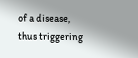of a disease, thus triggering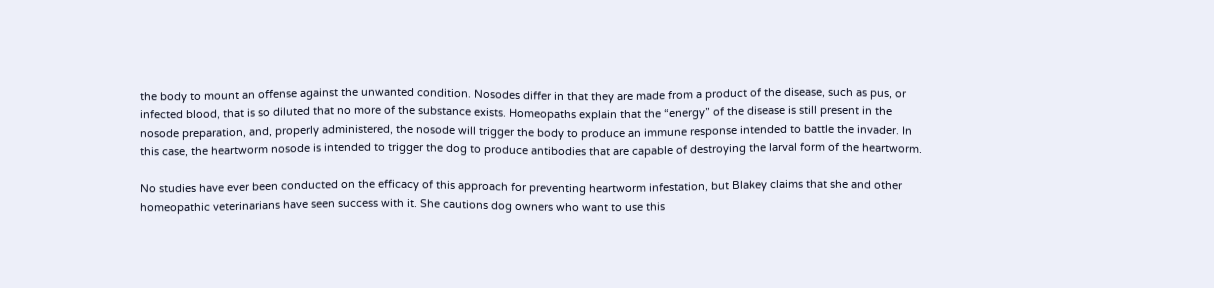the body to mount an offense against the unwanted condition. Nosodes differ in that they are made from a product of the disease, such as pus, or infected blood, that is so diluted that no more of the substance exists. Homeopaths explain that the “energy” of the disease is still present in the nosode preparation, and, properly administered, the nosode will trigger the body to produce an immune response intended to battle the invader. In this case, the heartworm nosode is intended to trigger the dog to produce antibodies that are capable of destroying the larval form of the heartworm.

No studies have ever been conducted on the efficacy of this approach for preventing heartworm infestation, but Blakey claims that she and other homeopathic veterinarians have seen success with it. She cautions dog owners who want to use this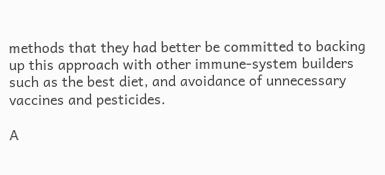methods that they had better be committed to backing up this approach with other immune-system builders such as the best diet, and avoidance of unnecessary vaccines and pesticides.

A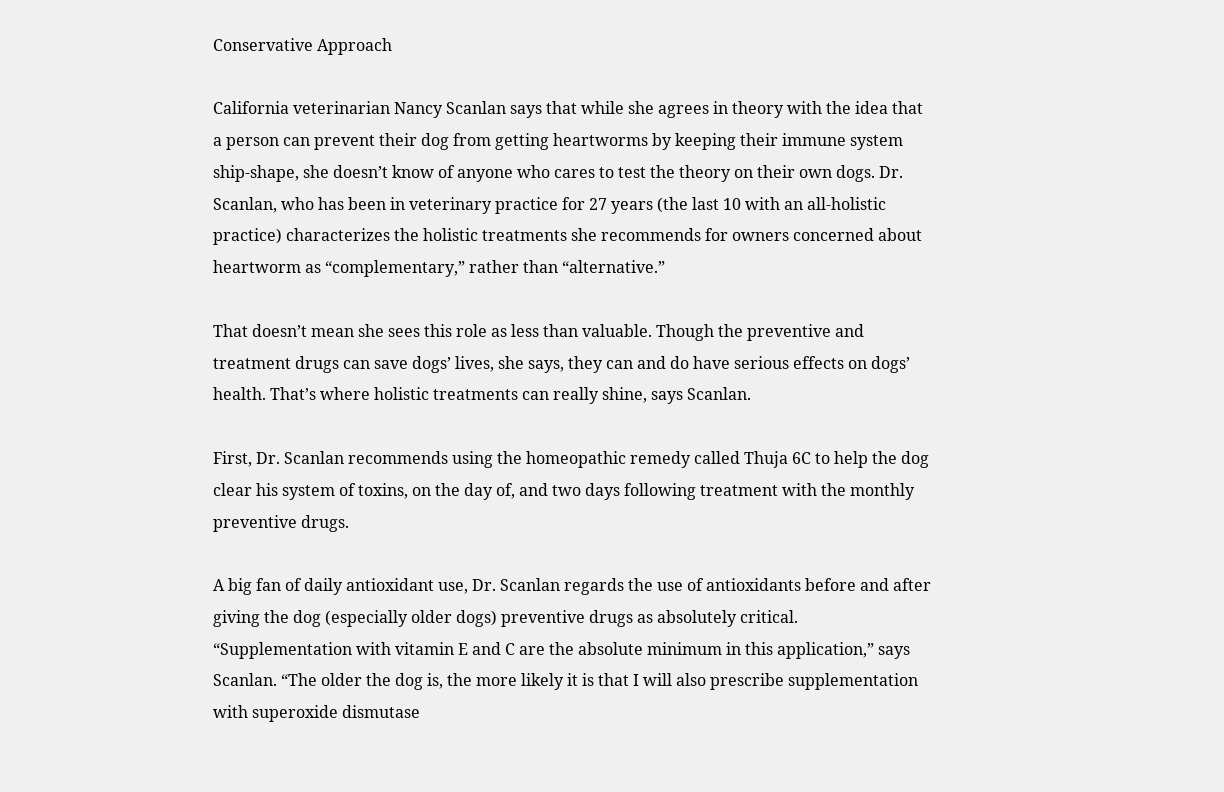Conservative Approach

California veterinarian Nancy Scanlan says that while she agrees in theory with the idea that a person can prevent their dog from getting heartworms by keeping their immune system ship-shape, she doesn’t know of anyone who cares to test the theory on their own dogs. Dr. Scanlan, who has been in veterinary practice for 27 years (the last 10 with an all-holistic practice) characterizes the holistic treatments she recommends for owners concerned about heartworm as “complementary,” rather than “alternative.”

That doesn’t mean she sees this role as less than valuable. Though the preventive and treatment drugs can save dogs’ lives, she says, they can and do have serious effects on dogs’ health. That’s where holistic treatments can really shine, says Scanlan.

First, Dr. Scanlan recommends using the homeopathic remedy called Thuja 6C to help the dog clear his system of toxins, on the day of, and two days following treatment with the monthly preventive drugs.

A big fan of daily antioxidant use, Dr. Scanlan regards the use of antioxidants before and after giving the dog (especially older dogs) preventive drugs as absolutely critical. “Supplementation with vitamin E and C are the absolute minimum in this application,” says Scanlan. “The older the dog is, the more likely it is that I will also prescribe supplementation with superoxide dismutase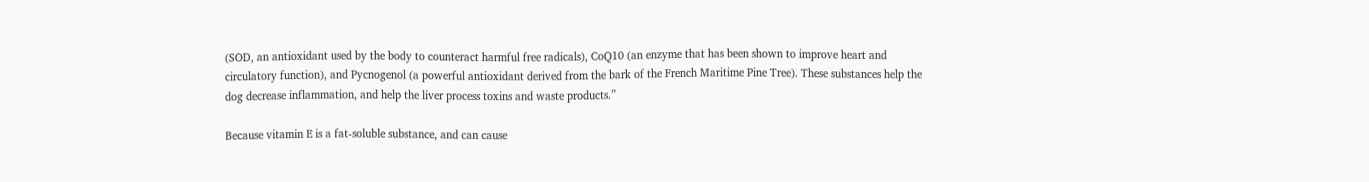(SOD, an antioxidant used by the body to counteract harmful free radicals), CoQ10 (an enzyme that has been shown to improve heart and circulatory function), and Pycnogenol (a powerful antioxidant derived from the bark of the French Maritime Pine Tree). These substances help the dog decrease inflammation, and help the liver process toxins and waste products.”

Because vitamin E is a fat-soluble substance, and can cause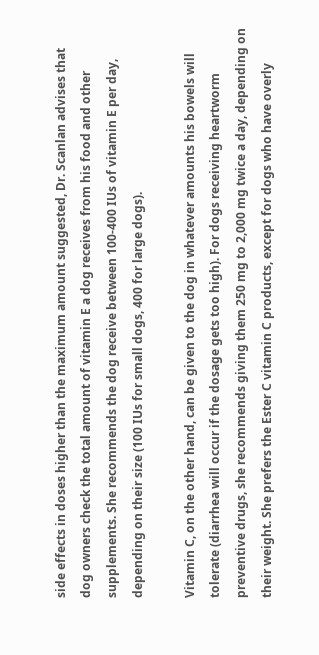side effects in doses higher than the maximum amount suggested, Dr. Scanlan advises that dog owners check the total amount of vitamin E a dog receives from his food and other supplements. She recommends the dog receive between 100-400 IUs of vitamin E per day, depending on their size (100 IUs for small dogs, 400 for large dogs).

Vitamin C, on the other hand, can be given to the dog in whatever amounts his bowels will tolerate (diarrhea will occur if the dosage gets too high). For dogs receiving heartworm preventive drugs, she recommends giving them 250 mg to 2,000 mg twice a day, depending on their weight. She prefers the Ester C vitamin C products, except for dogs who have overly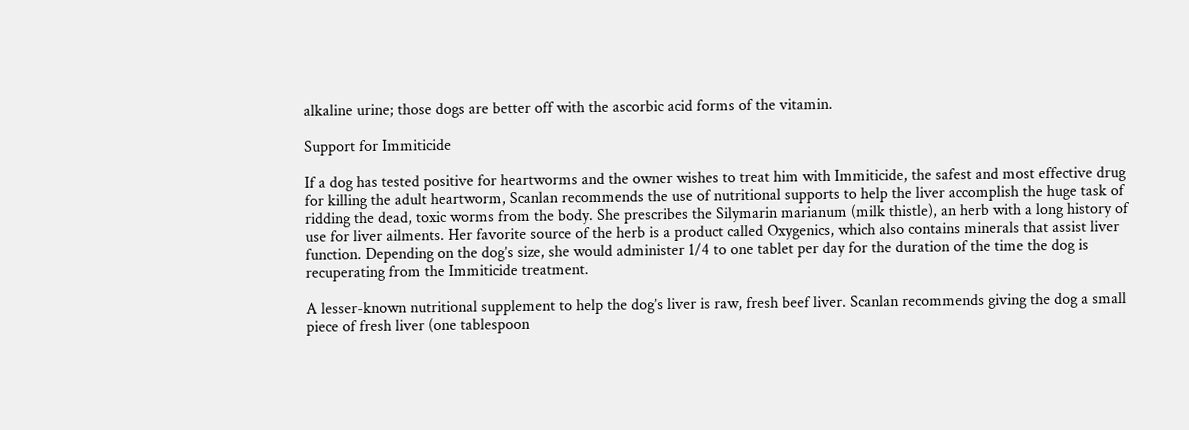alkaline urine; those dogs are better off with the ascorbic acid forms of the vitamin.

Support for Immiticide

If a dog has tested positive for heartworms and the owner wishes to treat him with Immiticide, the safest and most effective drug for killing the adult heartworm, Scanlan recommends the use of nutritional supports to help the liver accomplish the huge task of ridding the dead, toxic worms from the body. She prescribes the Silymarin marianum (milk thistle), an herb with a long history of use for liver ailments. Her favorite source of the herb is a product called Oxygenics, which also contains minerals that assist liver function. Depending on the dog’s size, she would administer 1/4 to one tablet per day for the duration of the time the dog is recuperating from the Immiticide treatment.

A lesser-known nutritional supplement to help the dog’s liver is raw, fresh beef liver. Scanlan recommends giving the dog a small piece of fresh liver (one tablespoon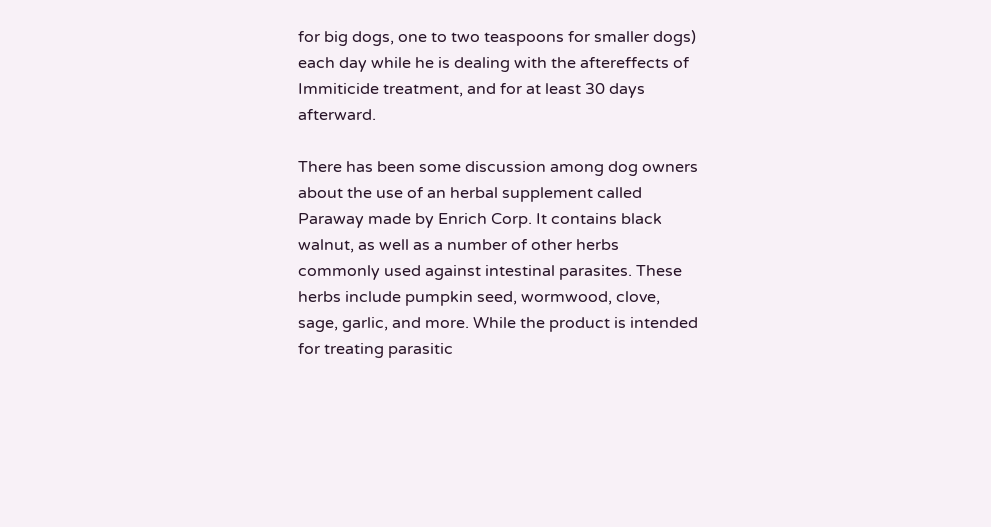for big dogs, one to two teaspoons for smaller dogs) each day while he is dealing with the aftereffects of Immiticide treatment, and for at least 30 days afterward.

There has been some discussion among dog owners about the use of an herbal supplement called Paraway made by Enrich Corp. It contains black walnut, as well as a number of other herbs commonly used against intestinal parasites. These herbs include pumpkin seed, wormwood, clove, sage, garlic, and more. While the product is intended for treating parasitic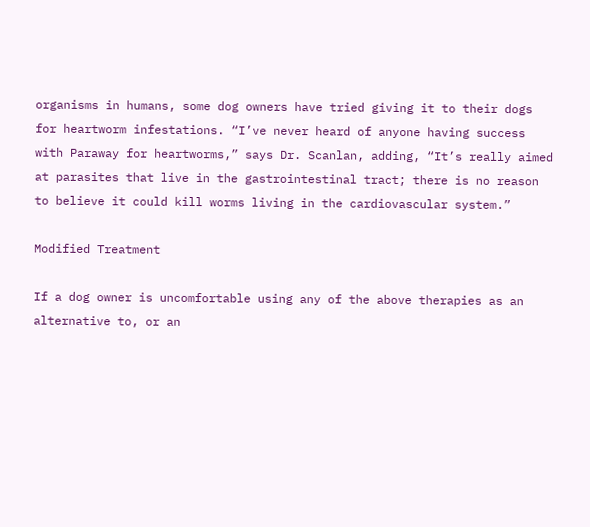organisms in humans, some dog owners have tried giving it to their dogs for heartworm infestations. “I’ve never heard of anyone having success with Paraway for heartworms,” says Dr. Scanlan, adding, “It’s really aimed at parasites that live in the gastrointestinal tract; there is no reason to believe it could kill worms living in the cardiovascular system.”

Modified Treatment

If a dog owner is uncomfortable using any of the above therapies as an alternative to, or an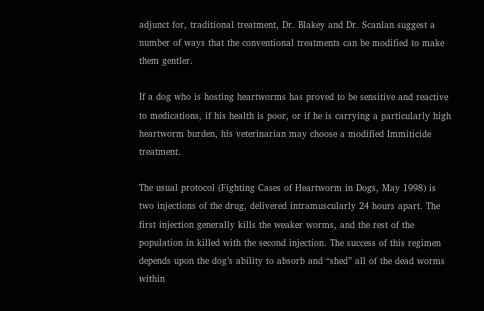adjunct for, traditional treatment, Dr. Blakey and Dr. Scanlan suggest a number of ways that the conventional treatments can be modified to make them gentler.

If a dog who is hosting heartworms has proved to be sensitive and reactive to medications, if his health is poor, or if he is carrying a particularly high heartworm burden, his veterinarian may choose a modified Immiticide treatment.

The usual protocol (Fighting Cases of Heartworm in Dogs, May 1998) is two injections of the drug, delivered intramuscularly 24 hours apart. The first injection generally kills the weaker worms, and the rest of the population in killed with the second injection. The success of this regimen depends upon the dog’s ability to absorb and “shed” all of the dead worms within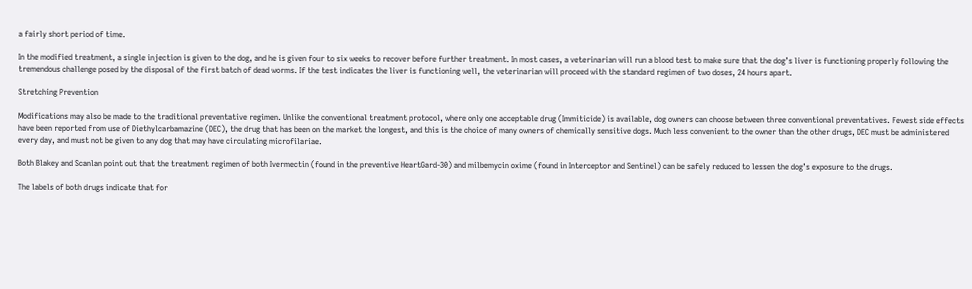a fairly short period of time.

In the modified treatment, a single injection is given to the dog, and he is given four to six weeks to recover before further treatment. In most cases, a veterinarian will run a blood test to make sure that the dog’s liver is functioning properly following the tremendous challenge posed by the disposal of the first batch of dead worms. If the test indicates the liver is functioning well, the veterinarian will proceed with the standard regimen of two doses, 24 hours apart.

Stretching Prevention

Modifications may also be made to the traditional preventative regimen. Unlike the conventional treatment protocol, where only one acceptable drug (Immiticide) is available, dog owners can choose between three conventional preventatives. Fewest side effects have been reported from use of Diethylcarbamazine (DEC), the drug that has been on the market the longest, and this is the choice of many owners of chemically sensitive dogs. Much less convenient to the owner than the other drugs, DEC must be administered every day, and must not be given to any dog that may have circulating microfilariae.

Both Blakey and Scanlan point out that the treatment regimen of both Ivermectin (found in the preventive HeartGard-30) and milbemycin oxime (found in Interceptor and Sentinel) can be safely reduced to lessen the dog’s exposure to the drugs.

The labels of both drugs indicate that for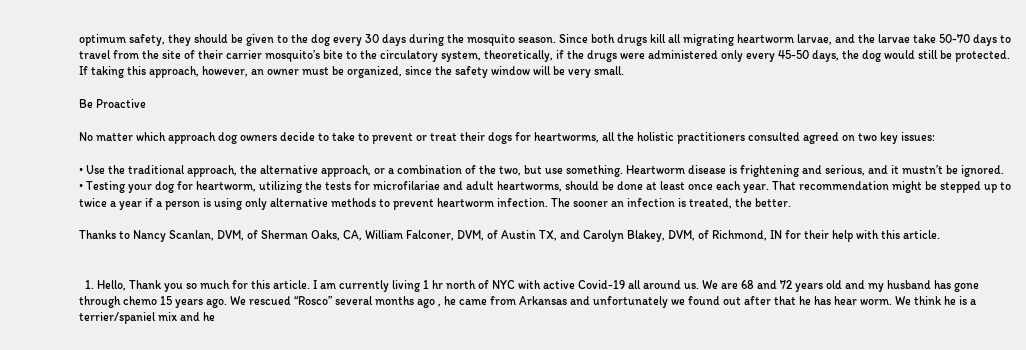optimum safety, they should be given to the dog every 30 days during the mosquito season. Since both drugs kill all migrating heartworm larvae, and the larvae take 50-70 days to travel from the site of their carrier mosquito’s bite to the circulatory system, theoretically, if the drugs were administered only every 45-50 days, the dog would still be protected. If taking this approach, however, an owner must be organized, since the safety window will be very small.

Be Proactive

No matter which approach dog owners decide to take to prevent or treat their dogs for heartworms, all the holistic practitioners consulted agreed on two key issues:

• Use the traditional approach, the alternative approach, or a combination of the two, but use something. Heartworm disease is frightening and serious, and it mustn’t be ignored.
• Testing your dog for heartworm, utilizing the tests for microfilariae and adult heartworms, should be done at least once each year. That recommendation might be stepped up to twice a year if a person is using only alternative methods to prevent heartworm infection. The sooner an infection is treated, the better.

Thanks to Nancy Scanlan, DVM, of Sherman Oaks, CA, William Falconer, DVM, of Austin TX, and Carolyn Blakey, DVM, of Richmond, IN for their help with this article.


  1. Hello, Thank you so much for this article. I am currently living 1 hr north of NYC with active Covid-19 all around us. We are 68 and 72 years old and my husband has gone through chemo 15 years ago. We rescued “Rosco” several months ago , he came from Arkansas and unfortunately we found out after that he has hear worm. We think he is a terrier/spaniel mix and he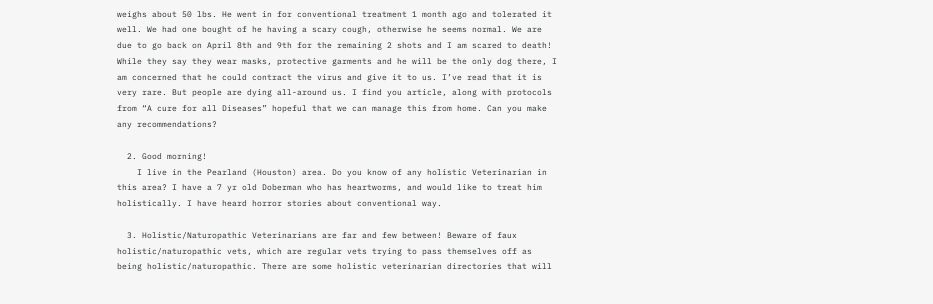weighs about 50 lbs. He went in for conventional treatment 1 month ago and tolerated it well. We had one bought of he having a scary cough, otherwise he seems normal. We are due to go back on April 8th and 9th for the remaining 2 shots and I am scared to death! While they say they wear masks, protective garments and he will be the only dog there, I am concerned that he could contract the virus and give it to us. I’ve read that it is very rare. But people are dying all-around us. I find you article, along with protocols from “A cure for all Diseases” hopeful that we can manage this from home. Can you make any recommendations?

  2. Good morning!
    I live in the Pearland (Houston) area. Do you know of any holistic Veterinarian in this area? I have a 7 yr old Doberman who has heartworms, and would like to treat him holistically. I have heard horror stories about conventional way.

  3. Holistic/Naturopathic Veterinarians are far and few between! Beware of faux holistic/naturopathic vets, which are regular vets trying to pass themselves off as being holistic/naturopathic. There are some holistic veterinarian directories that will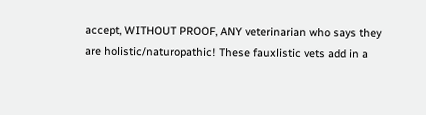accept, WITHOUT PROOF, ANY veterinarian who says they are holistic/naturopathic! These fauxlistic vets add in a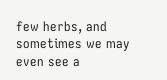few herbs, and sometimes we may even see a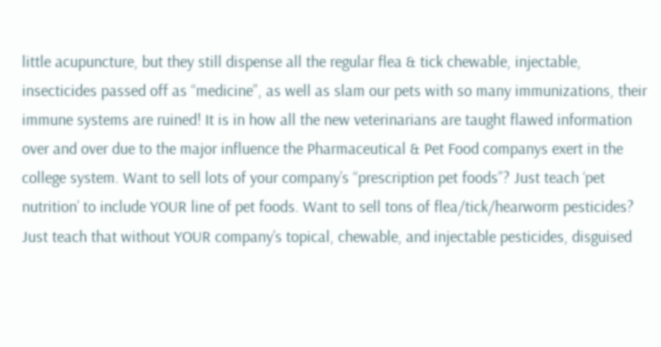little acupuncture, but they still dispense all the regular flea & tick chewable, injectable, insecticides passed off as “medicine”, as well as slam our pets with so many immunizations, their immune systems are ruined! It is in how all the new veterinarians are taught flawed information over and over due to the major influence the Pharmaceutical & Pet Food companys exert in the college system. Want to sell lots of your company’s “prescription pet foods”? Just teach ‘pet nutrition’ to include YOUR line of pet foods. Want to sell tons of flea/tick/hearworm pesticides? Just teach that without YOUR company’s topical, chewable, and injectable pesticides, disguised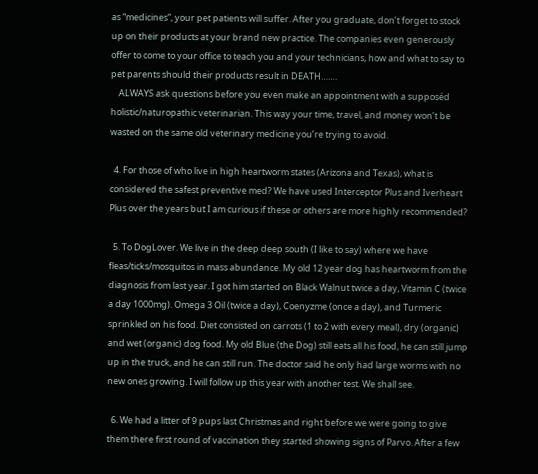as “medicines”, your pet patients will suffer. After you graduate, don’t forget to stock up on their products at your brand new practice. The companies even generously offer to come to your office to teach you and your technicians, how and what to say to pet parents should their products result in DEATH…….
    ALWAYS ask questions before you even make an appointment with a supposéd holistic/naturopathic veterinarian. This way your time, travel, and money won’t be wasted on the same old veterinary medicine you’re trying to avoid.

  4. For those of who live in high heartworm states (Arizona and Texas), what is considered the safest preventive med? We have used Interceptor Plus and Iverheart Plus over the years but I am curious if these or others are more highly recommended?

  5. To DogLover. We live in the deep deep south (I like to say) where we have fleas/ticks/mosquitos in mass abundance. My old 12 year dog has heartworm from the diagnosis from last year. I got him started on Black Walnut twice a day, Vitamin C (twice a day 1000mg). Omega 3 Oil (twice a day), Coenyzme (once a day), and Turmeric sprinkled on his food. Diet consisted on carrots (1 to 2 with every meal), dry (organic) and wet (organic) dog food. My old Blue (the Dog) still eats all his food, he can still jump up in the truck, and he can still run. The doctor said he only had large worms with no new ones growing. I will follow up this year with another test. We shall see.

  6. We had a litter of 9 pups last Christmas and right before we were going to give them there first round of vaccination they started showing signs of Parvo. After a few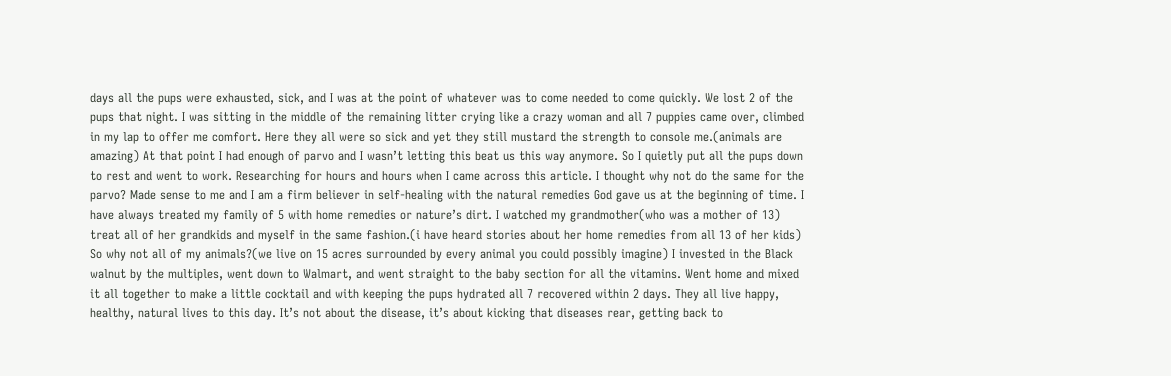days all the pups were exhausted, sick, and I was at the point of whatever was to come needed to come quickly. We lost 2 of the pups that night. I was sitting in the middle of the remaining litter crying like a crazy woman and all 7 puppies came over, climbed in my lap to offer me comfort. Here they all were so sick and yet they still mustard the strength to console me.(animals are amazing) At that point I had enough of parvo and I wasn’t letting this beat us this way anymore. So I quietly put all the pups down to rest and went to work. Researching for hours and hours when I came across this article. I thought why not do the same for the parvo? Made sense to me and I am a firm believer in self-healing with the natural remedies God gave us at the beginning of time. I have always treated my family of 5 with home remedies or nature’s dirt. I watched my grandmother(who was a mother of 13) treat all of her grandkids and myself in the same fashion.(i have heard stories about her home remedies from all 13 of her kids) So why not all of my animals?(we live on 15 acres surrounded by every animal you could possibly imagine) I invested in the Black walnut by the multiples, went down to Walmart, and went straight to the baby section for all the vitamins. Went home and mixed it all together to make a little cocktail and with keeping the pups hydrated all 7 recovered within 2 days. They all live happy, healthy, natural lives to this day. It’s not about the disease, it’s about kicking that diseases rear, getting back to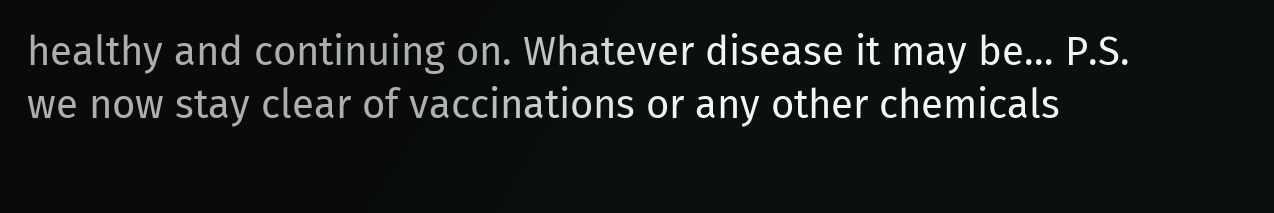healthy and continuing on. Whatever disease it may be… P.S. we now stay clear of vaccinations or any other chemicals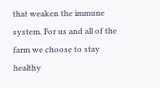that weaken the immune system. For us and all of the farm we choose to stay healthy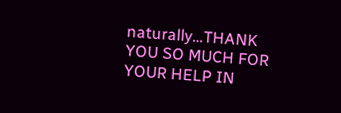naturally…THANK YOU SO MUCH FOR YOUR HELP IN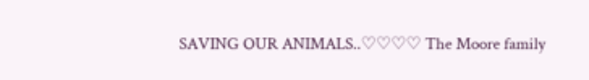SAVING OUR ANIMALS..♡♡♡♡ The Moore family